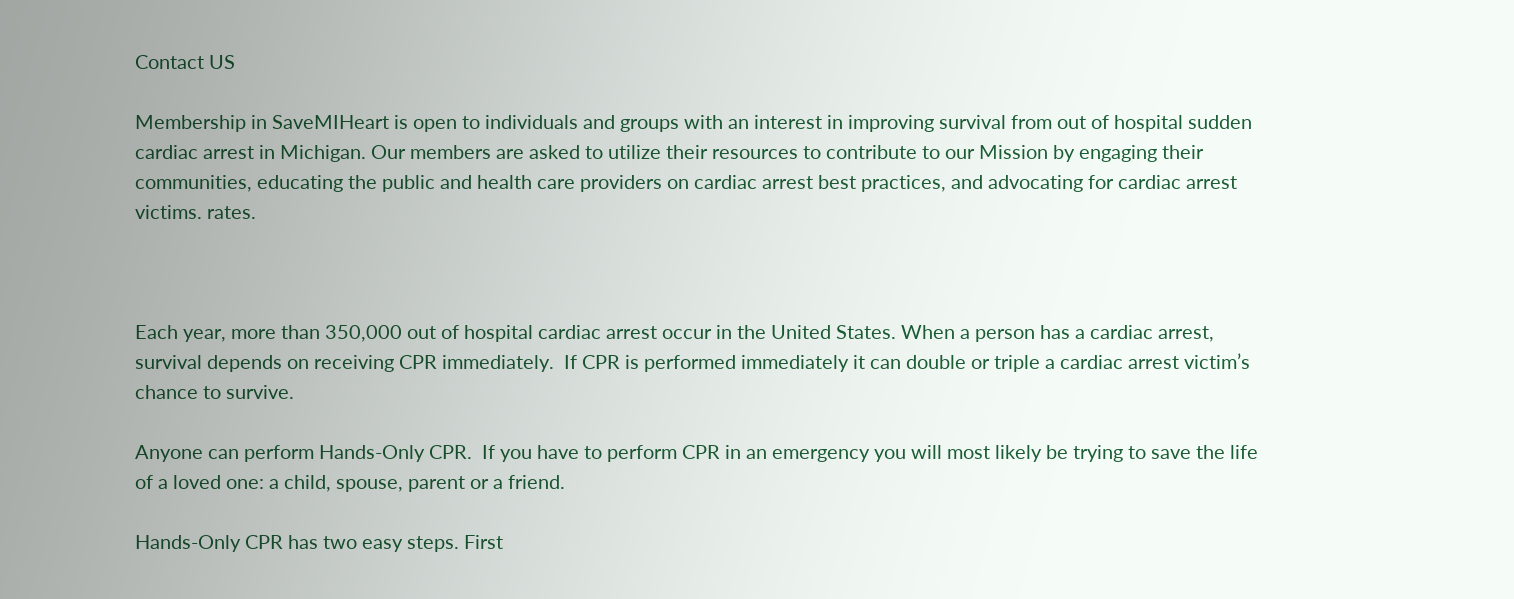Contact US

Membership in SaveMIHeart is open to individuals and groups with an interest in improving survival from out of hospital sudden cardiac arrest in Michigan. Our members are asked to utilize their resources to contribute to our Mission by engaging their communities, educating the public and health care providers on cardiac arrest best practices, and advocating for cardiac arrest victims. rates.



Each year, more than 350,000 out of hospital cardiac arrest occur in the United States. When a person has a cardiac arrest, survival depends on receiving CPR immediately.  If CPR is performed immediately it can double or triple a cardiac arrest victim’s chance to survive.

Anyone can perform Hands-Only CPR.  If you have to perform CPR in an emergency you will most likely be trying to save the life of a loved one: a child, spouse, parent or a friend.

Hands-Only CPR has two easy steps. First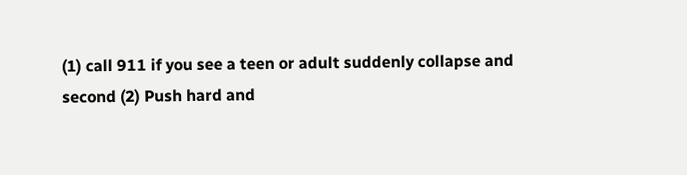(1) call 911 if you see a teen or adult suddenly collapse and second (2) Push hard and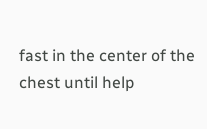fast in the center of the chest until help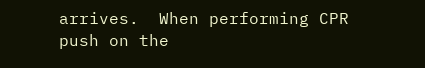arrives.  When performing CPR push on the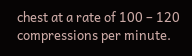chest at a rate of 100 – 120 compressions per minute.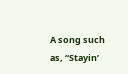A song such as, “Stayin’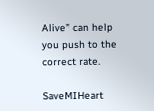Alive” can help you push to the correct rate.

SaveMIHeart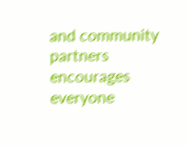and community partners encourages everyone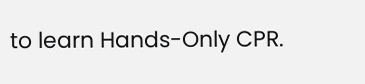to learn Hands-Only CPR.